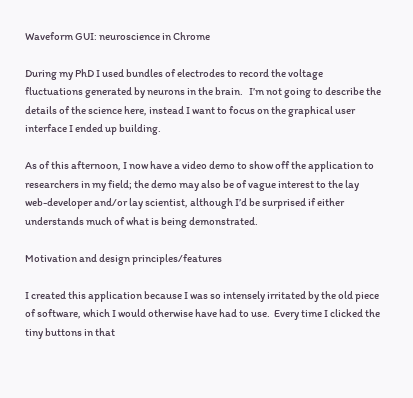Waveform GUI: neuroscience in Chrome

During my PhD I used bundles of electrodes to record the voltage fluctuations generated by neurons in the brain.   I’m not going to describe the details of the science here, instead I want to focus on the graphical user interface I ended up building.

As of this afternoon, I now have a video demo to show off the application to researchers in my field; the demo may also be of vague interest to the lay web-developer and/or lay scientist, although I’d be surprised if either understands much of what is being demonstrated.

Motivation and design principles/features

I created this application because I was so intensely irritated by the old piece of software, which I would otherwise have had to use.  Every time I clicked the tiny buttons in that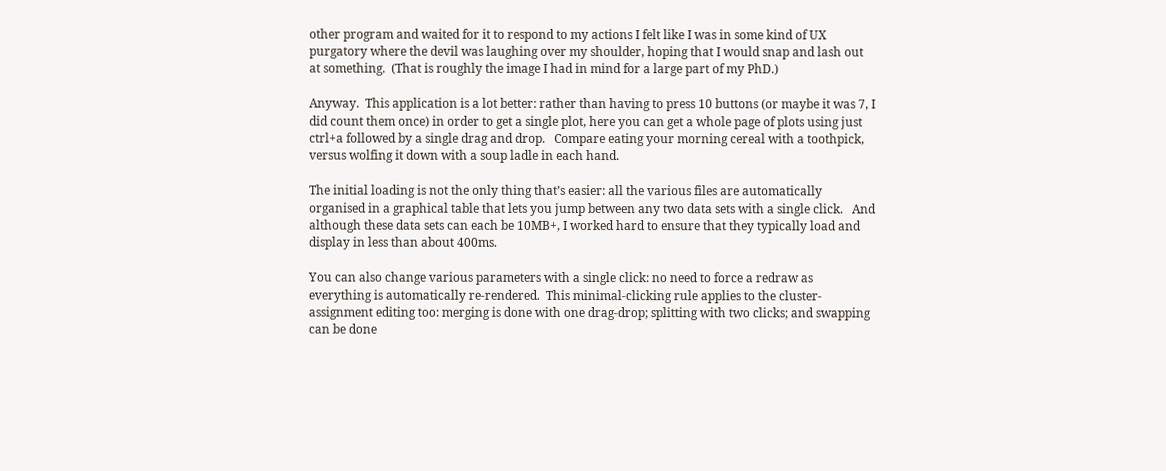other program and waited for it to respond to my actions I felt like I was in some kind of UX purgatory where the devil was laughing over my shoulder, hoping that I would snap and lash out at something.  (That is roughly the image I had in mind for a large part of my PhD.)

Anyway.  This application is a lot better: rather than having to press 10 buttons (or maybe it was 7, I did count them once) in order to get a single plot, here you can get a whole page of plots using just ctrl+a followed by a single drag and drop.   Compare eating your morning cereal with a toothpick, versus wolfing it down with a soup ladle in each hand.

The initial loading is not the only thing that’s easier: all the various files are automatically organised in a graphical table that lets you jump between any two data sets with a single click.   And although these data sets can each be 10MB+, I worked hard to ensure that they typically load and display in less than about 400ms.

You can also change various parameters with a single click: no need to force a redraw as everything is automatically re-rendered.  This minimal-clicking rule applies to the cluster-assignment editing too: merging is done with one drag-drop; splitting with two clicks; and swapping can be done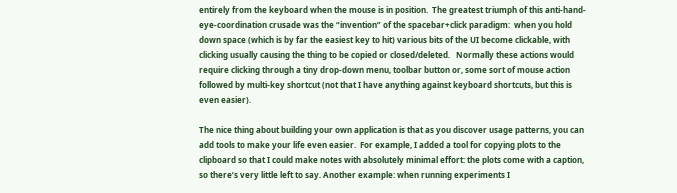entirely from the keyboard when the mouse is in position.  The greatest triumph of this anti-hand-eye-coordination crusade was the “invention” of the spacebar+click paradigm:  when you hold down space (which is by far the easiest key to hit) various bits of the UI become clickable, with clicking usually causing the thing to be copied or closed/deleted.   Normally these actions would require clicking through a tiny drop-down menu, toolbar button or, some sort of mouse action followed by multi-key shortcut (not that I have anything against keyboard shortcuts, but this is even easier).

The nice thing about building your own application is that as you discover usage patterns, you can add tools to make your life even easier.  For example, I added a tool for copying plots to the clipboard so that I could make notes with absolutely minimal effort: the plots come with a caption, so there’s very little left to say. Another example: when running experiments I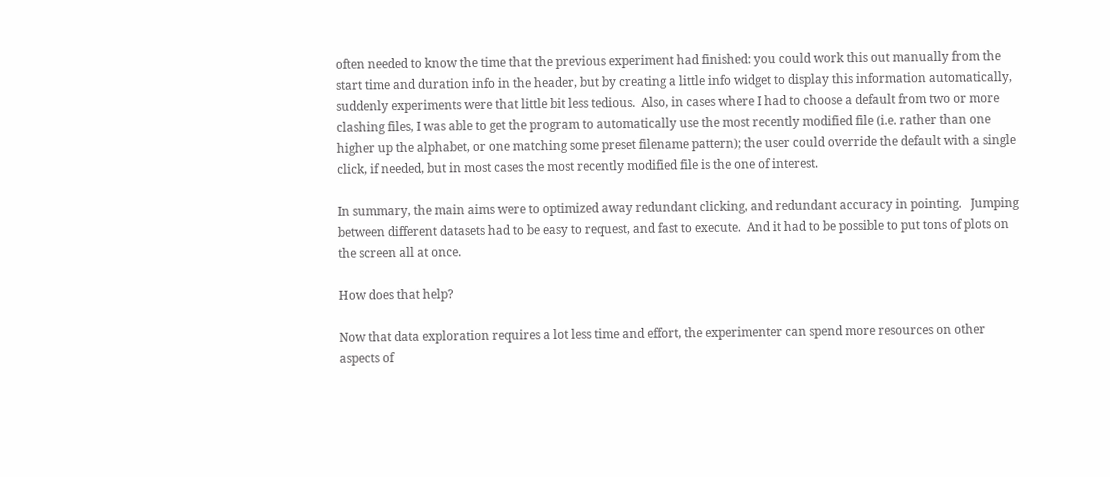often needed to know the time that the previous experiment had finished: you could work this out manually from the start time and duration info in the header, but by creating a little info widget to display this information automatically, suddenly experiments were that little bit less tedious.  Also, in cases where I had to choose a default from two or more clashing files, I was able to get the program to automatically use the most recently modified file (i.e. rather than one higher up the alphabet, or one matching some preset filename pattern); the user could override the default with a single click, if needed, but in most cases the most recently modified file is the one of interest.

In summary, the main aims were to optimized away redundant clicking, and redundant accuracy in pointing.   Jumping between different datasets had to be easy to request, and fast to execute.  And it had to be possible to put tons of plots on the screen all at once.

How does that help?

Now that data exploration requires a lot less time and effort, the experimenter can spend more resources on other aspects of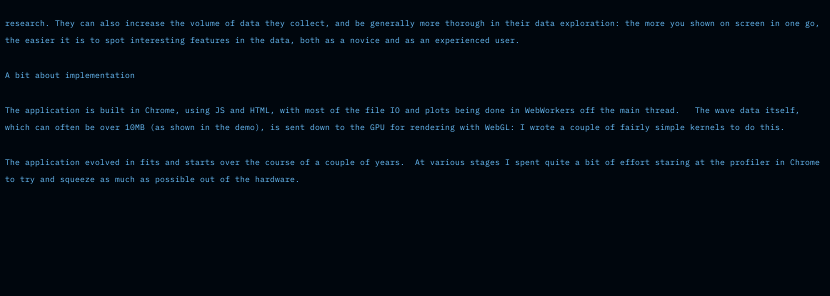research. They can also increase the volume of data they collect, and be generally more thorough in their data exploration: the more you shown on screen in one go, the easier it is to spot interesting features in the data, both as a novice and as an experienced user.

A bit about implementation

The application is built in Chrome, using JS and HTML, with most of the file IO and plots being done in WebWorkers off the main thread.   The wave data itself, which can often be over 10MB (as shown in the demo), is sent down to the GPU for rendering with WebGL: I wrote a couple of fairly simple kernels to do this.

The application evolved in fits and starts over the course of a couple of years.  At various stages I spent quite a bit of effort staring at the profiler in Chrome to try and squeeze as much as possible out of the hardware.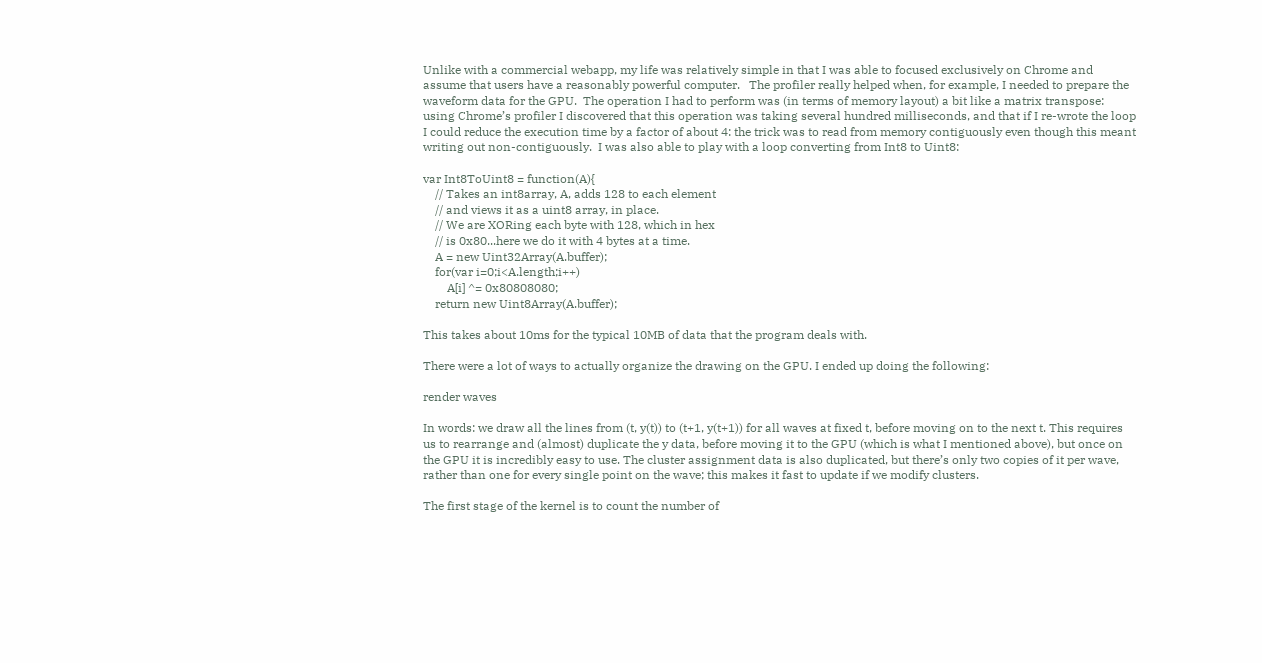Unlike with a commercial webapp, my life was relatively simple in that I was able to focused exclusively on Chrome and assume that users have a reasonably powerful computer.   The profiler really helped when, for example, I needed to prepare the waveform data for the GPU.  The operation I had to perform was (in terms of memory layout) a bit like a matrix transpose: using Chrome’s profiler I discovered that this operation was taking several hundred milliseconds, and that if I re-wrote the loop I could reduce the execution time by a factor of about 4: the trick was to read from memory contiguously even though this meant writing out non-contiguously.  I was also able to play with a loop converting from Int8 to Uint8:

var Int8ToUint8 = function(A){
    // Takes an int8array, A, adds 128 to each element
    // and views it as a uint8 array, in place.
    // We are XORing each byte with 128, which in hex
    // is 0x80...here we do it with 4 bytes at a time.
    A = new Uint32Array(A.buffer);
    for(var i=0;i<A.length;i++)
        A[i] ^= 0x80808080;
    return new Uint8Array(A.buffer);

This takes about 10ms for the typical 10MB of data that the program deals with.

There were a lot of ways to actually organize the drawing on the GPU. I ended up doing the following:

render waves

In words: we draw all the lines from (t, y(t)) to (t+1, y(t+1)) for all waves at fixed t, before moving on to the next t. This requires us to rearrange and (almost) duplicate the y data, before moving it to the GPU (which is what I mentioned above), but once on the GPU it is incredibly easy to use. The cluster assignment data is also duplicated, but there’s only two copies of it per wave, rather than one for every single point on the wave; this makes it fast to update if we modify clusters.

The first stage of the kernel is to count the number of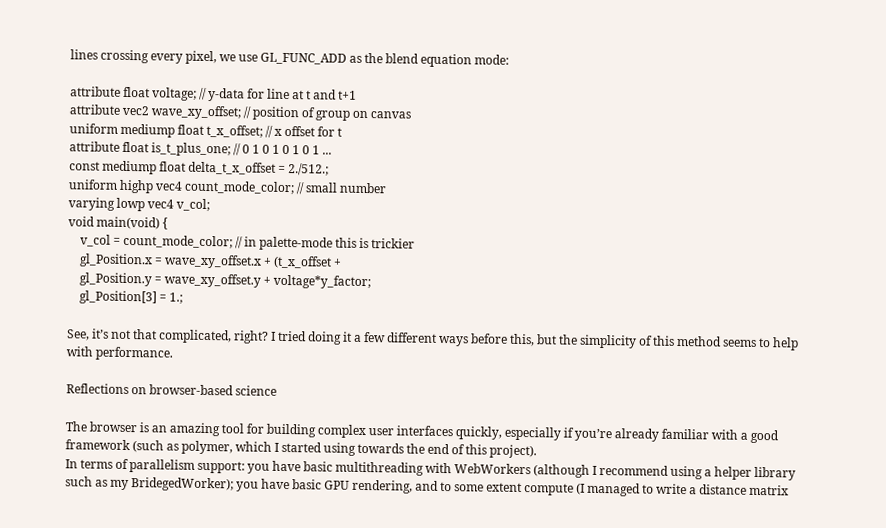lines crossing every pixel, we use GL_FUNC_ADD as the blend equation mode:

attribute float voltage; // y-data for line at t and t+1
attribute vec2 wave_xy_offset; // position of group on canvas
uniform mediump float t_x_offset; // x offset for t
attribute float is_t_plus_one; // 0 1 0 1 0 1 0 1 ...
const mediump float delta_t_x_offset = 2./512.;
uniform highp vec4 count_mode_color; // small number
varying lowp vec4 v_col;
void main(void) {
    v_col = count_mode_color; // in palette-mode this is trickier
    gl_Position.x = wave_xy_offset.x + (t_x_offset +
    gl_Position.y = wave_xy_offset.y + voltage*y_factor;
    gl_Position[3] = 1.;

See, it’s not that complicated, right? I tried doing it a few different ways before this, but the simplicity of this method seems to help with performance.

Reflections on browser-based science

The browser is an amazing tool for building complex user interfaces quickly, especially if you’re already familiar with a good framework (such as polymer, which I started using towards the end of this project).
In terms of parallelism support: you have basic multithreading with WebWorkers (although I recommend using a helper library such as my BridegedWorker); you have basic GPU rendering, and to some extent compute (I managed to write a distance matrix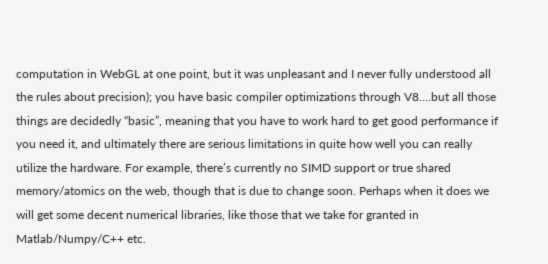computation in WebGL at one point, but it was unpleasant and I never fully understood all the rules about precision); you have basic compiler optimizations through V8….but all those things are decidedly “basic”, meaning that you have to work hard to get good performance if you need it, and ultimately there are serious limitations in quite how well you can really utilize the hardware. For example, there’s currently no SIMD support or true shared memory/atomics on the web, though that is due to change soon. Perhaps when it does we will get some decent numerical libraries, like those that we take for granted in Matlab/Numpy/C++ etc.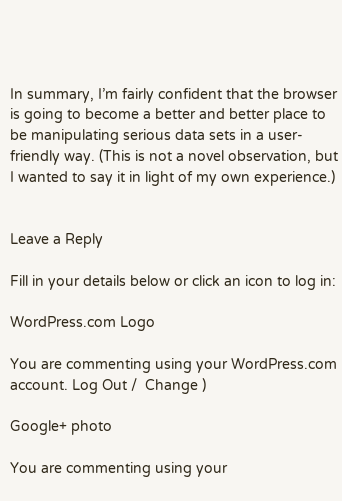In summary, I’m fairly confident that the browser is going to become a better and better place to be manipulating serious data sets in a user-friendly way. (This is not a novel observation, but I wanted to say it in light of my own experience.)


Leave a Reply

Fill in your details below or click an icon to log in:

WordPress.com Logo

You are commenting using your WordPress.com account. Log Out /  Change )

Google+ photo

You are commenting using your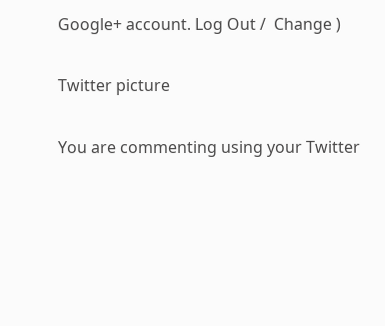Google+ account. Log Out /  Change )

Twitter picture

You are commenting using your Twitter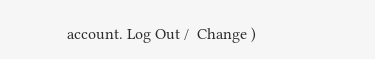account. Log Out /  Change )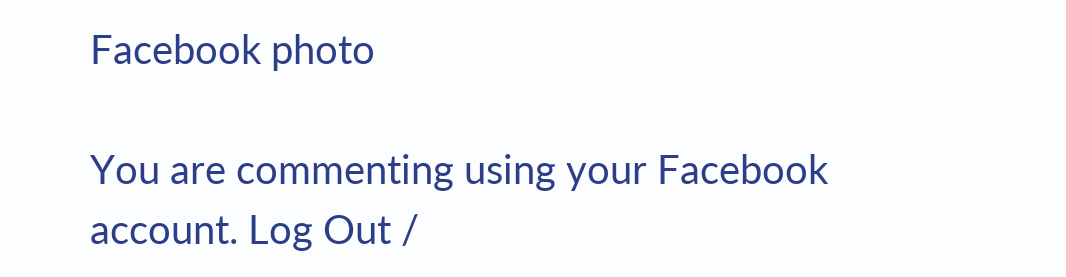Facebook photo

You are commenting using your Facebook account. Log Out /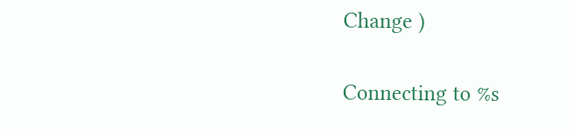Change )


Connecting to %s